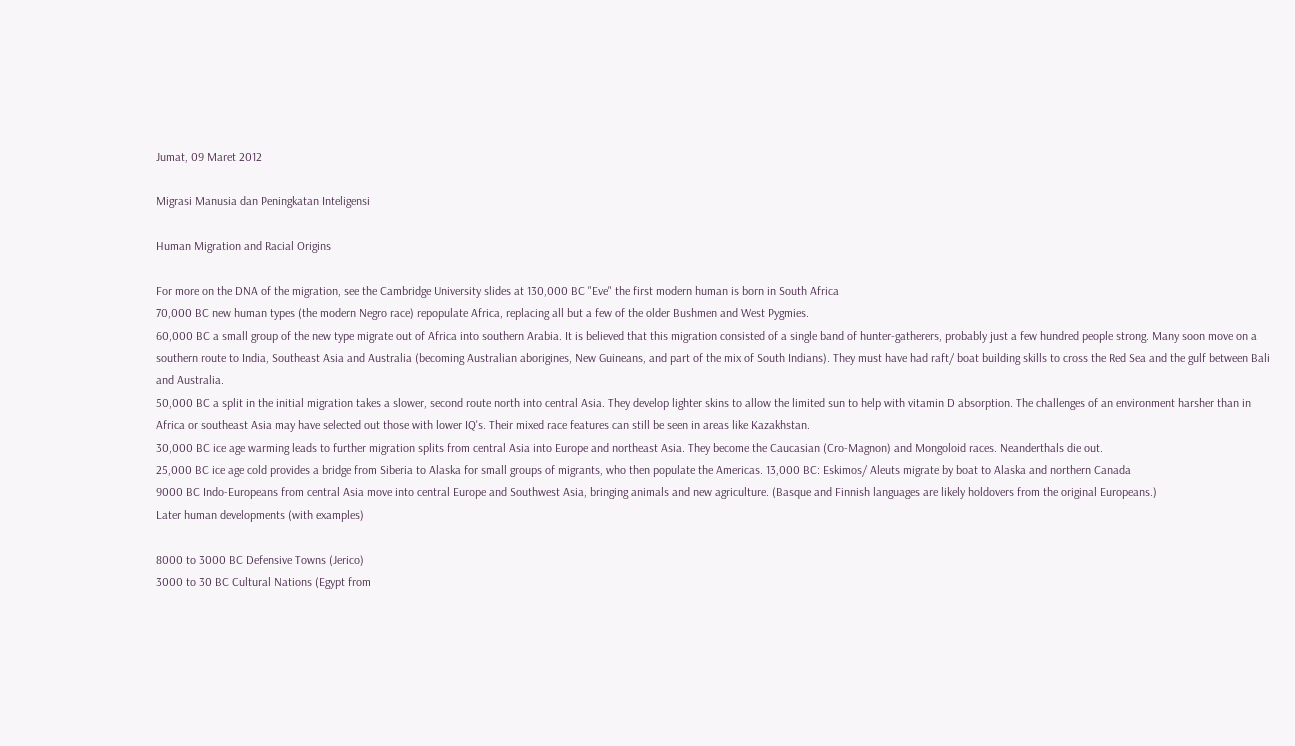Jumat, 09 Maret 2012

Migrasi Manusia dan Peningkatan Inteligensi

Human Migration and Racial Origins

For more on the DNA of the migration, see the Cambridge University slides at 130,000 BC "Eve" the first modern human is born in South Africa
70,000 BC new human types (the modern Negro race) repopulate Africa, replacing all but a few of the older Bushmen and West Pygmies.
60,000 BC a small group of the new type migrate out of Africa into southern Arabia. It is believed that this migration consisted of a single band of hunter-gatherers, probably just a few hundred people strong. Many soon move on a southern route to India, Southeast Asia and Australia (becoming Australian aborigines, New Guineans, and part of the mix of South Indians). They must have had raft/ boat building skills to cross the Red Sea and the gulf between Bali and Australia.
50,000 BC a split in the initial migration takes a slower, second route north into central Asia. They develop lighter skins to allow the limited sun to help with vitamin D absorption. The challenges of an environment harsher than in Africa or southeast Asia may have selected out those with lower IQ's. Their mixed race features can still be seen in areas like Kazakhstan.
30,000 BC ice age warming leads to further migration splits from central Asia into Europe and northeast Asia. They become the Caucasian (Cro-Magnon) and Mongoloid races. Neanderthals die out.
25,000 BC ice age cold provides a bridge from Siberia to Alaska for small groups of migrants, who then populate the Americas. 13,000 BC: Eskimos/ Aleuts migrate by boat to Alaska and northern Canada
9000 BC Indo-Europeans from central Asia move into central Europe and Southwest Asia, bringing animals and new agriculture. (Basque and Finnish languages are likely holdovers from the original Europeans.)
Later human developments (with examples)

8000 to 3000 BC Defensive Towns (Jerico)
3000 to 30 BC Cultural Nations (Egypt from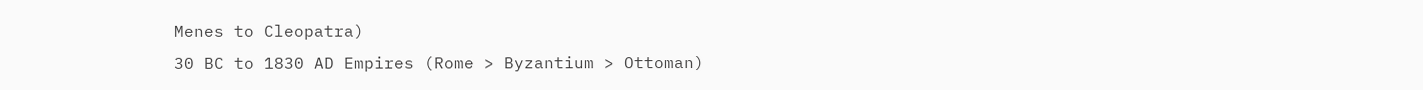Menes to Cleopatra)
30 BC to 1830 AD Empires (Rome > Byzantium > Ottoman)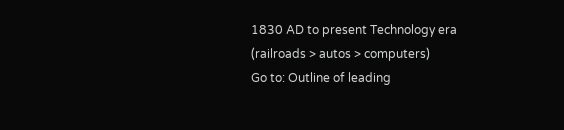1830 AD to present Technology era (railroads > autos > computers)
Go to: Outline of leading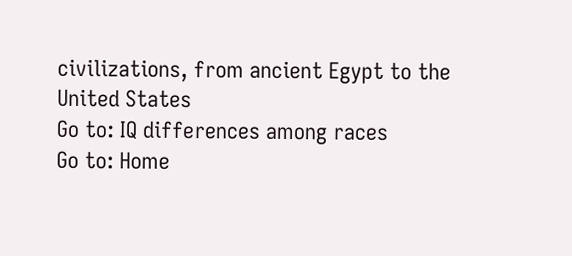civilizations, from ancient Egypt to the United States
Go to: IQ differences among races
Go to: Home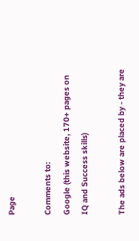Page

Comments to:
Google (this website, 170+ pages on IQ and Success skills)

The ads below are placed by - they are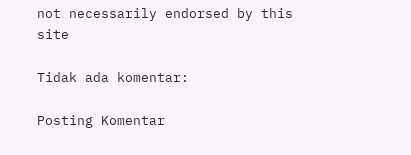not necessarily endorsed by this site

Tidak ada komentar:

Posting Komentar